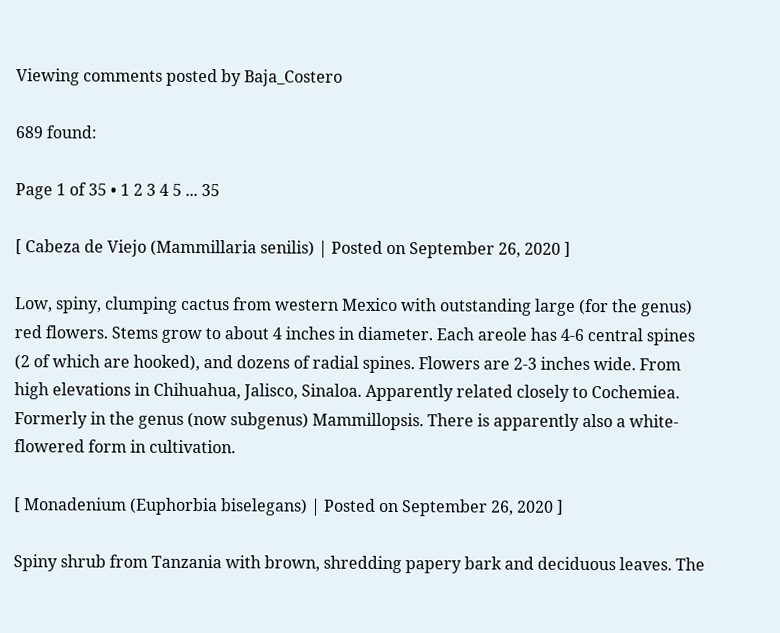Viewing comments posted by Baja_Costero

689 found:

Page 1 of 35 • 1 2 3 4 5 ... 35

[ Cabeza de Viejo (Mammillaria senilis) | Posted on September 26, 2020 ]

Low, spiny, clumping cactus from western Mexico with outstanding large (for the genus) red flowers. Stems grow to about 4 inches in diameter. Each areole has 4-6 central spines (2 of which are hooked), and dozens of radial spines. Flowers are 2-3 inches wide. From high elevations in Chihuahua, Jalisco, Sinaloa. Apparently related closely to Cochemiea. Formerly in the genus (now subgenus) Mammillopsis. There is apparently also a white-flowered form in cultivation.

[ Monadenium (Euphorbia biselegans) | Posted on September 26, 2020 ]

Spiny shrub from Tanzania with brown, shredding papery bark and deciduous leaves. The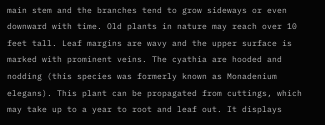main stem and the branches tend to grow sideways or even downward with time. Old plants in nature may reach over 10 feet tall. Leaf margins are wavy and the upper surface is marked with prominent veins. The cyathia are hooded and nodding (this species was formerly known as Monadenium elegans). This plant can be propagated from cuttings, which may take up to a year to root and leaf out. It displays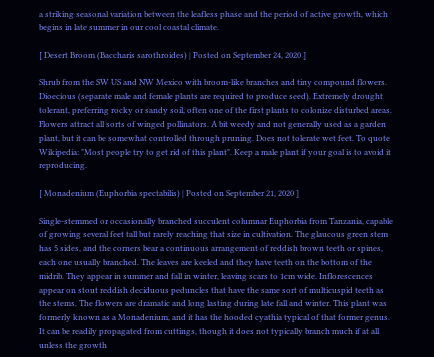a striking seasonal variation between the leafless phase and the period of active growth, which begins in late summer in our cool coastal climate.

[ Desert Broom (Baccharis sarothroides) | Posted on September 24, 2020 ]

Shrub from the SW US and NW Mexico with broom-like branches and tiny compound flowers. Dioecious (separate male and female plants are required to produce seed). Extremely drought tolerant, preferring rocky or sandy soil, often one of the first plants to colonize disturbed areas. Flowers attract all sorts of winged pollinators. A bit weedy and not generally used as a garden plant, but it can be somewhat controlled through pruning. Does not tolerate wet feet. To quote Wikipedia: "Most people try to get rid of this plant". Keep a male plant if your goal is to avoid it reproducing.

[ Monadenium (Euphorbia spectabilis) | Posted on September 21, 2020 ]

Single-stemmed or occasionally branched succulent columnar Euphorbia from Tanzania, capable of growing several feet tall but rarely reaching that size in cultivation. The glaucous green stem has 5 sides, and the corners bear a continuous arrangement of reddish brown teeth or spines, each one usually branched. The leaves are keeled and they have teeth on the bottom of the midrib. They appear in summer and fall in winter, leaving scars to 1cm wide. Inflorescences appear on stout reddish deciduous peduncles that have the same sort of multicuspid teeth as the stems. The flowers are dramatic and long lasting during late fall and winter. This plant was formerly known as a Monadenium, and it has the hooded cyathia typical of that former genus. It can be readily propagated from cuttings, though it does not typically branch much if at all unless the growth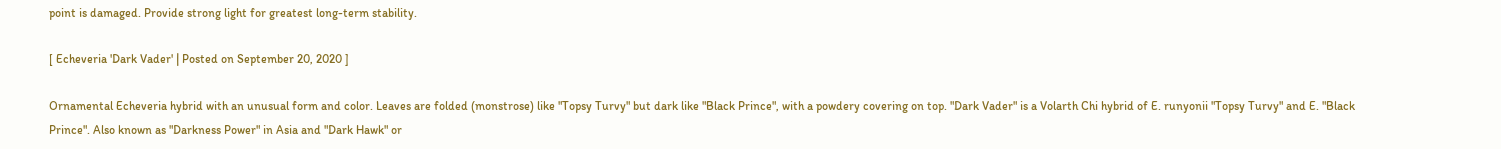point is damaged. Provide strong light for greatest long-term stability.

[ Echeveria 'Dark Vader' | Posted on September 20, 2020 ]

Ornamental Echeveria hybrid with an unusual form and color. Leaves are folded (monstrose) like "Topsy Turvy" but dark like "Black Prince", with a powdery covering on top. "Dark Vader" is a Volarth Chi hybrid of E. runyonii "Topsy Turvy" and E. "Black Prince". Also known as "Darkness Power" in Asia and "Dark Hawk" or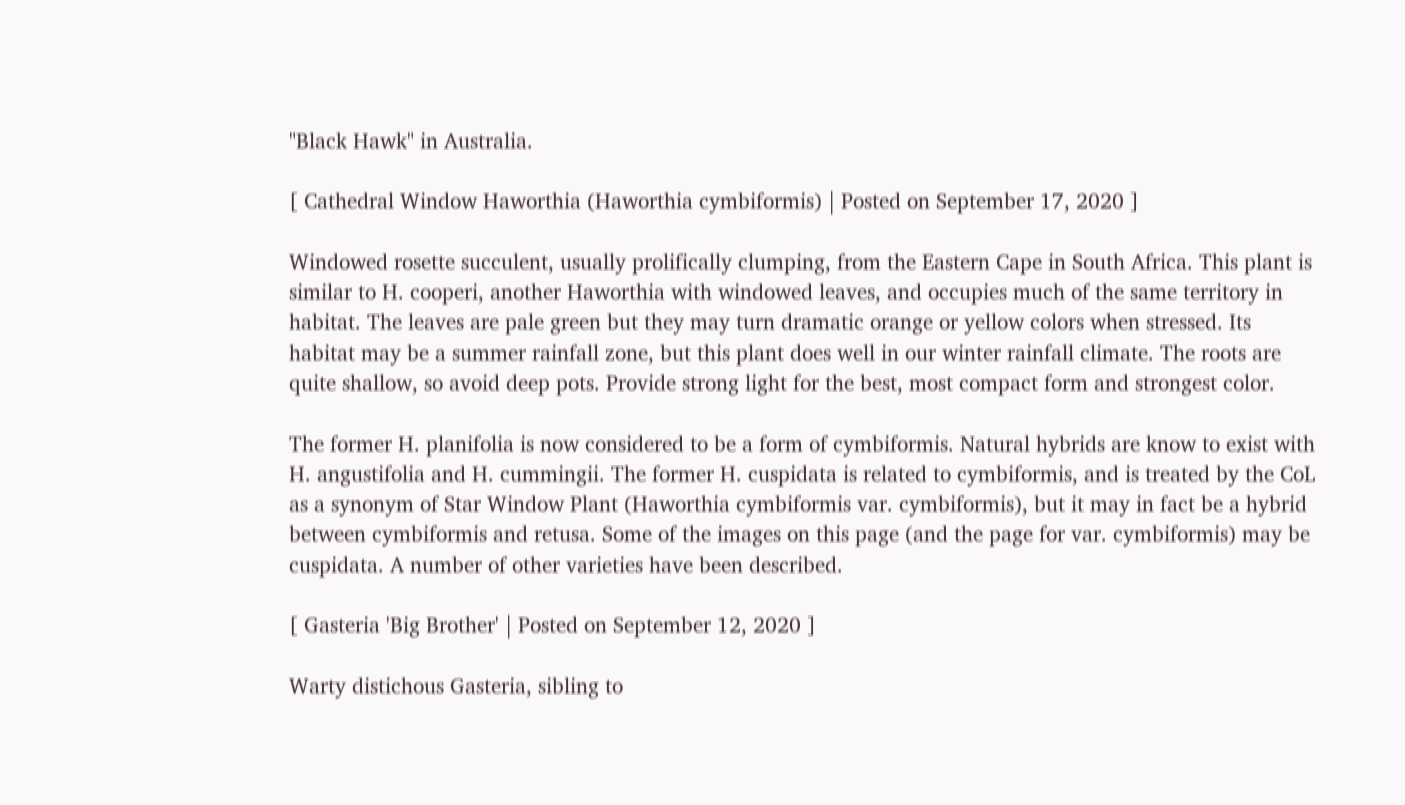"Black Hawk" in Australia.

[ Cathedral Window Haworthia (Haworthia cymbiformis) | Posted on September 17, 2020 ]

Windowed rosette succulent, usually prolifically clumping, from the Eastern Cape in South Africa. This plant is similar to H. cooperi, another Haworthia with windowed leaves, and occupies much of the same territory in habitat. The leaves are pale green but they may turn dramatic orange or yellow colors when stressed. Its habitat may be a summer rainfall zone, but this plant does well in our winter rainfall climate. The roots are quite shallow, so avoid deep pots. Provide strong light for the best, most compact form and strongest color.

The former H. planifolia is now considered to be a form of cymbiformis. Natural hybrids are know to exist with H. angustifolia and H. cummingii. The former H. cuspidata is related to cymbiformis, and is treated by the CoL as a synonym of Star Window Plant (Haworthia cymbiformis var. cymbiformis), but it may in fact be a hybrid between cymbiformis and retusa. Some of the images on this page (and the page for var. cymbiformis) may be cuspidata. A number of other varieties have been described.

[ Gasteria 'Big Brother' | Posted on September 12, 2020 ]

Warty distichous Gasteria, sibling to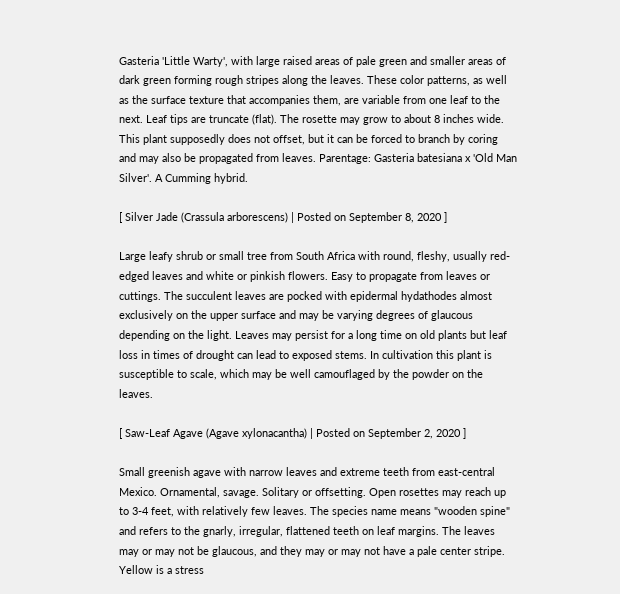Gasteria 'Little Warty', with large raised areas of pale green and smaller areas of dark green forming rough stripes along the leaves. These color patterns, as well as the surface texture that accompanies them, are variable from one leaf to the next. Leaf tips are truncate (flat). The rosette may grow to about 8 inches wide. This plant supposedly does not offset, but it can be forced to branch by coring and may also be propagated from leaves. Parentage: Gasteria batesiana x 'Old Man Silver'. A Cumming hybrid.

[ Silver Jade (Crassula arborescens) | Posted on September 8, 2020 ]

Large leafy shrub or small tree from South Africa with round, fleshy, usually red-edged leaves and white or pinkish flowers. Easy to propagate from leaves or cuttings. The succulent leaves are pocked with epidermal hydathodes almost exclusively on the upper surface and may be varying degrees of glaucous depending on the light. Leaves may persist for a long time on old plants but leaf loss in times of drought can lead to exposed stems. In cultivation this plant is susceptible to scale, which may be well camouflaged by the powder on the leaves.

[ Saw-Leaf Agave (Agave xylonacantha) | Posted on September 2, 2020 ]

Small greenish agave with narrow leaves and extreme teeth from east-central Mexico. Ornamental, savage. Solitary or offsetting. Open rosettes may reach up to 3-4 feet, with relatively few leaves. The species name means "wooden spine" and refers to the gnarly, irregular, flattened teeth on leaf margins. The leaves may or may not be glaucous, and they may or may not have a pale center stripe. Yellow is a stress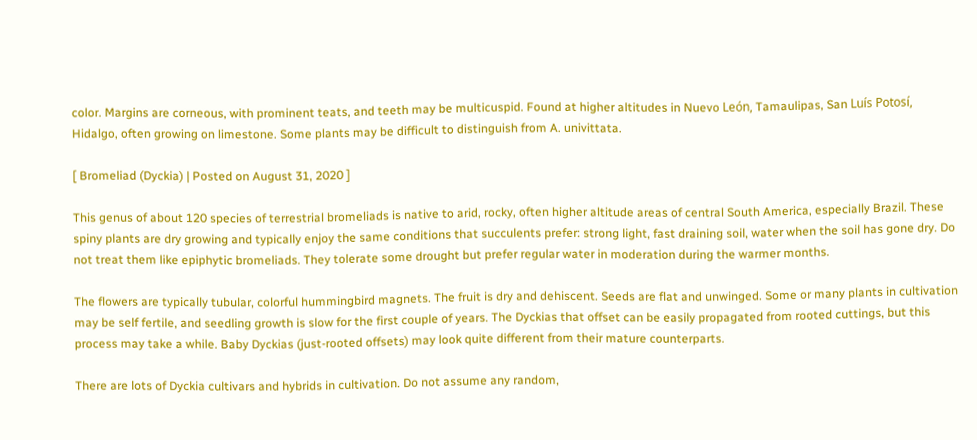color. Margins are corneous, with prominent teats, and teeth may be multicuspid. Found at higher altitudes in Nuevo León, Tamaulipas, San Luís Potosí, Hidalgo, often growing on limestone. Some plants may be difficult to distinguish from A. univittata.

[ Bromeliad (Dyckia) | Posted on August 31, 2020 ]

This genus of about 120 species of terrestrial bromeliads is native to arid, rocky, often higher altitude areas of central South America, especially Brazil. These spiny plants are dry growing and typically enjoy the same conditions that succulents prefer: strong light, fast draining soil, water when the soil has gone dry. Do not treat them like epiphytic bromeliads. They tolerate some drought but prefer regular water in moderation during the warmer months.

The flowers are typically tubular, colorful hummingbird magnets. The fruit is dry and dehiscent. Seeds are flat and unwinged. Some or many plants in cultivation may be self fertile, and seedling growth is slow for the first couple of years. The Dyckias that offset can be easily propagated from rooted cuttings, but this process may take a while. Baby Dyckias (just-rooted offsets) may look quite different from their mature counterparts.

There are lots of Dyckia cultivars and hybrids in cultivation. Do not assume any random,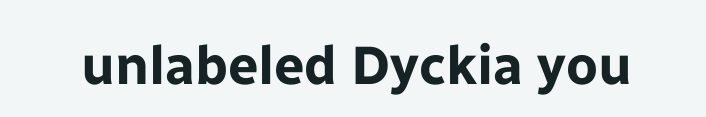unlabeled Dyckia you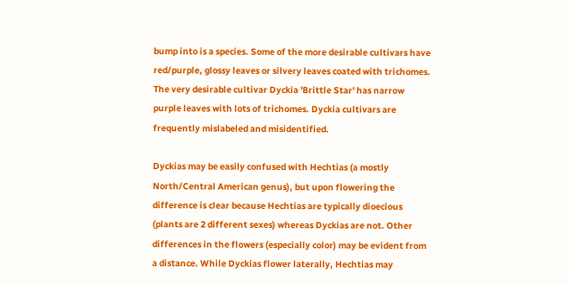bump into is a species. Some of the more desirable cultivars have red/purple, glossy leaves or silvery leaves coated with trichomes. The very desirable cultivar Dyckia 'Brittle Star' has narrow purple leaves with lots of trichomes. Dyckia cultivars are frequently mislabeled and misidentified.

Dyckias may be easily confused with Hechtias (a mostly North/Central American genus), but upon flowering the difference is clear because Hechtias are typically dioecious (plants are 2 different sexes) whereas Dyckias are not. Other differences in the flowers (especially color) may be evident from a distance. While Dyckias flower laterally, Hechtias may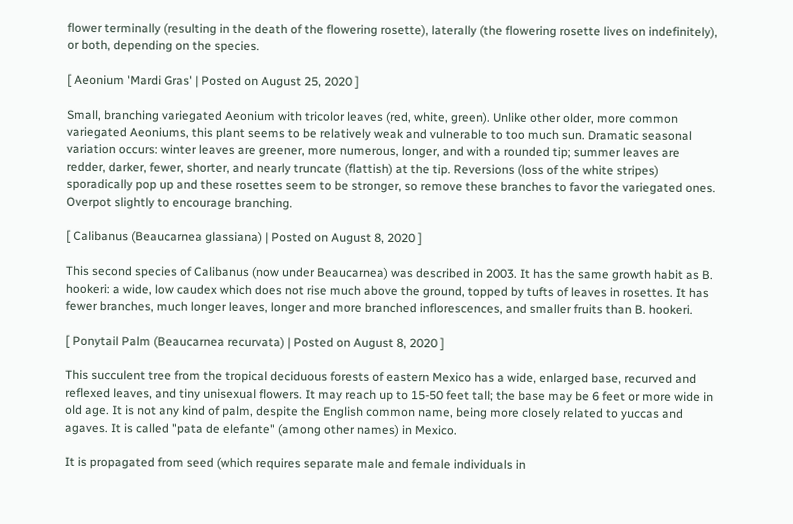flower terminally (resulting in the death of the flowering rosette), laterally (the flowering rosette lives on indefinitely), or both, depending on the species.

[ Aeonium 'Mardi Gras' | Posted on August 25, 2020 ]

Small, branching variegated Aeonium with tricolor leaves (red, white, green). Unlike other older, more common variegated Aeoniums, this plant seems to be relatively weak and vulnerable to too much sun. Dramatic seasonal variation occurs: winter leaves are greener, more numerous, longer, and with a rounded tip; summer leaves are redder, darker, fewer, shorter, and nearly truncate (flattish) at the tip. Reversions (loss of the white stripes) sporadically pop up and these rosettes seem to be stronger, so remove these branches to favor the variegated ones. Overpot slightly to encourage branching.

[ Calibanus (Beaucarnea glassiana) | Posted on August 8, 2020 ]

This second species of Calibanus (now under Beaucarnea) was described in 2003. It has the same growth habit as B. hookeri: a wide, low caudex which does not rise much above the ground, topped by tufts of leaves in rosettes. It has fewer branches, much longer leaves, longer and more branched inflorescences, and smaller fruits than B. hookeri.

[ Ponytail Palm (Beaucarnea recurvata) | Posted on August 8, 2020 ]

This succulent tree from the tropical deciduous forests of eastern Mexico has a wide, enlarged base, recurved and reflexed leaves, and tiny unisexual flowers. It may reach up to 15-50 feet tall; the base may be 6 feet or more wide in old age. It is not any kind of palm, despite the English common name, being more closely related to yuccas and agaves. It is called "pata de elefante" (among other names) in Mexico.

It is propagated from seed (which requires separate male and female individuals in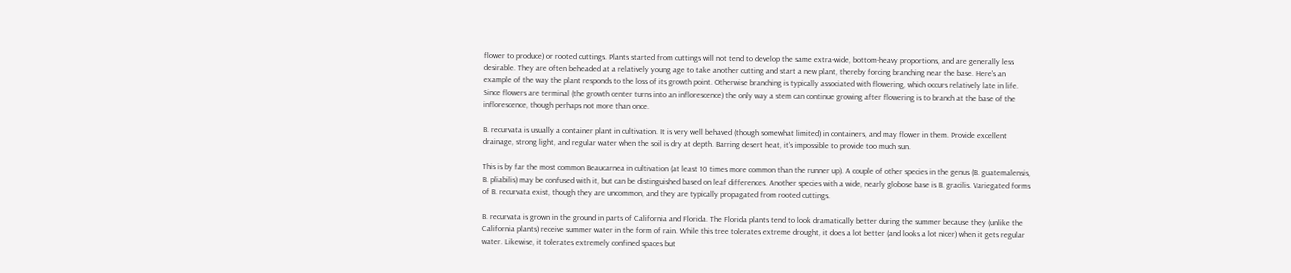flower to produce) or rooted cuttings. Plants started from cuttings will not tend to develop the same extra-wide, bottom-heavy proportions, and are generally less desirable. They are often beheaded at a relatively young age to take another cutting and start a new plant, thereby forcing branching near the base. Here's an example of the way the plant responds to the loss of its growth point. Otherwise branching is typically associated with flowering, which occurs relatively late in life. Since flowers are terminal (the growth center turns into an inflorescence) the only way a stem can continue growing after flowering is to branch at the base of the inflorescence, though perhaps not more than once.

B. recurvata is usually a container plant in cultivation. It is very well behaved (though somewhat limited) in containers, and may flower in them. Provide excellent drainage, strong light, and regular water when the soil is dry at depth. Barring desert heat, it's impossible to provide too much sun.

This is by far the most common Beaucarnea in cultivation (at least 10 times more common than the runner up). A couple of other species in the genus (B. guatemalensis, B. pliabilis) may be confused with it, but can be distinguished based on leaf differences. Another species with a wide, nearly globose base is B. gracilis. Variegated forms of B. recurvata exist, though they are uncommon, and they are typically propagated from rooted cuttings.

B. recurvata is grown in the ground in parts of California and Florida. The Florida plants tend to look dramatically better during the summer because they (unlike the California plants) receive summer water in the form of rain. While this tree tolerates extreme drought, it does a lot better (and looks a lot nicer) when it gets regular water. Likewise, it tolerates extremely confined spaces but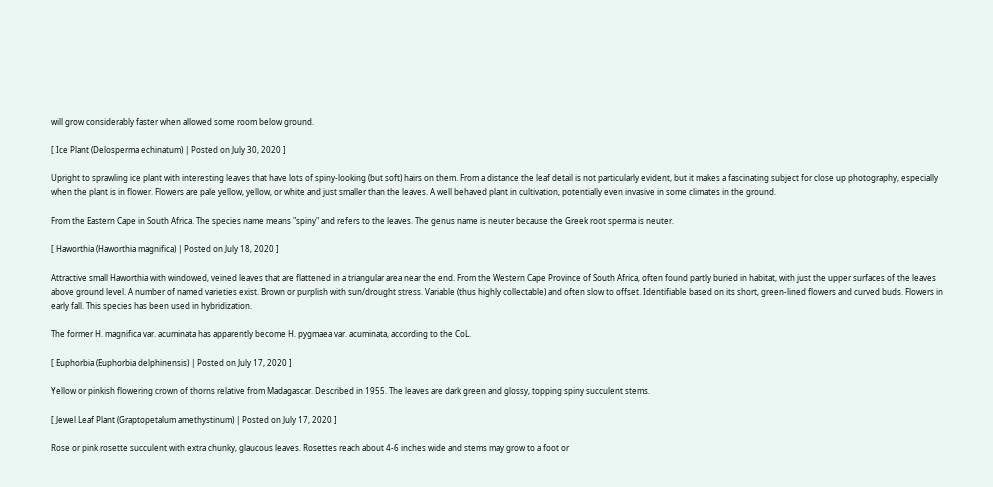will grow considerably faster when allowed some room below ground.

[ Ice Plant (Delosperma echinatum) | Posted on July 30, 2020 ]

Upright to sprawling ice plant with interesting leaves that have lots of spiny-looking (but soft) hairs on them. From a distance the leaf detail is not particularly evident, but it makes a fascinating subject for close up photography, especially when the plant is in flower. Flowers are pale yellow, yellow, or white and just smaller than the leaves. A well behaved plant in cultivation, potentially even invasive in some climates in the ground.

From the Eastern Cape in South Africa. The species name means "spiny" and refers to the leaves. The genus name is neuter because the Greek root sperma is neuter.

[ Haworthia (Haworthia magnifica) | Posted on July 18, 2020 ]

Attractive small Haworthia with windowed, veined leaves that are flattened in a triangular area near the end. From the Western Cape Province of South Africa, often found partly buried in habitat, with just the upper surfaces of the leaves above ground level. A number of named varieties exist. Brown or purplish with sun/drought stress. Variable (thus highly collectable) and often slow to offset. Identifiable based on its short, green-lined flowers and curved buds. Flowers in early fall. This species has been used in hybridization.

The former H. magnifica var. acuminata has apparently become H. pygmaea var. acuminata, according to the CoL.

[ Euphorbia (Euphorbia delphinensis) | Posted on July 17, 2020 ]

Yellow or pinkish flowering crown of thorns relative from Madagascar. Described in 1955. The leaves are dark green and glossy, topping spiny succulent stems.

[ Jewel Leaf Plant (Graptopetalum amethystinum) | Posted on July 17, 2020 ]

Rose or pink rosette succulent with extra chunky, glaucous leaves. Rosettes reach about 4-6 inches wide and stems may grow to a foot or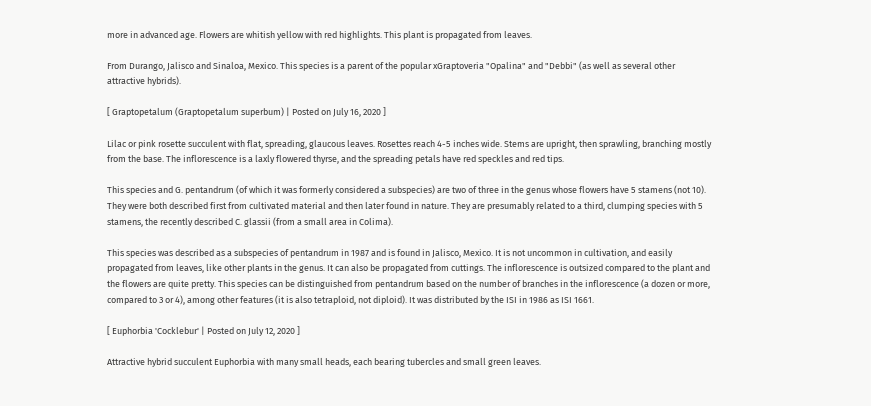more in advanced age. Flowers are whitish yellow with red highlights. This plant is propagated from leaves.

From Durango, Jalisco and Sinaloa, Mexico. This species is a parent of the popular xGraptoveria "Opalina" and "Debbi" (as well as several other attractive hybrids).

[ Graptopetalum (Graptopetalum superbum) | Posted on July 16, 2020 ]

Lilac or pink rosette succulent with flat, spreading, glaucous leaves. Rosettes reach 4-5 inches wide. Stems are upright, then sprawling, branching mostly from the base. The inflorescence is a laxly flowered thyrse, and the spreading petals have red speckles and red tips.

This species and G. pentandrum (of which it was formerly considered a subspecies) are two of three in the genus whose flowers have 5 stamens (not 10). They were both described first from cultivated material and then later found in nature. They are presumably related to a third, clumping species with 5 stamens, the recently described C. glassii (from a small area in Colima).

This species was described as a subspecies of pentandrum in 1987 and is found in Jalisco, Mexico. It is not uncommon in cultivation, and easily propagated from leaves, like other plants in the genus. It can also be propagated from cuttings. The inflorescence is outsized compared to the plant and the flowers are quite pretty. This species can be distinguished from pentandrum based on the number of branches in the inflorescence (a dozen or more, compared to 3 or 4), among other features (it is also tetraploid, not diploid). It was distributed by the ISI in 1986 as ISI 1661.

[ Euphorbia 'Cocklebur' | Posted on July 12, 2020 ]

Attractive hybrid succulent Euphorbia with many small heads, each bearing tubercles and small green leaves.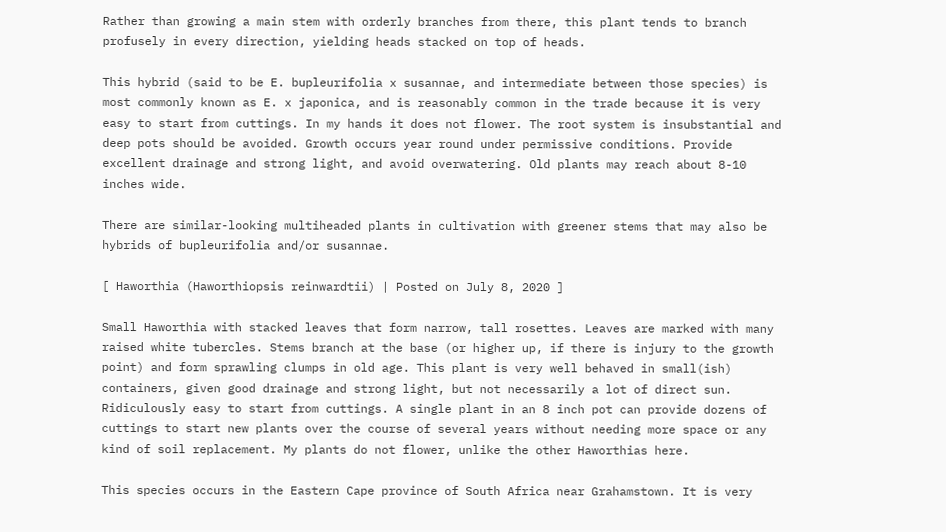Rather than growing a main stem with orderly branches from there, this plant tends to branch profusely in every direction, yielding heads stacked on top of heads.

This hybrid (said to be E. bupleurifolia x susannae, and intermediate between those species) is most commonly known as E. x japonica, and is reasonably common in the trade because it is very easy to start from cuttings. In my hands it does not flower. The root system is insubstantial and deep pots should be avoided. Growth occurs year round under permissive conditions. Provide excellent drainage and strong light, and avoid overwatering. Old plants may reach about 8-10 inches wide.

There are similar-looking multiheaded plants in cultivation with greener stems that may also be hybrids of bupleurifolia and/or susannae.

[ Haworthia (Haworthiopsis reinwardtii) | Posted on July 8, 2020 ]

Small Haworthia with stacked leaves that form narrow, tall rosettes. Leaves are marked with many raised white tubercles. Stems branch at the base (or higher up, if there is injury to the growth point) and form sprawling clumps in old age. This plant is very well behaved in small(ish) containers, given good drainage and strong light, but not necessarily a lot of direct sun. Ridiculously easy to start from cuttings. A single plant in an 8 inch pot can provide dozens of cuttings to start new plants over the course of several years without needing more space or any kind of soil replacement. My plants do not flower, unlike the other Haworthias here.

This species occurs in the Eastern Cape province of South Africa near Grahamstown. It is very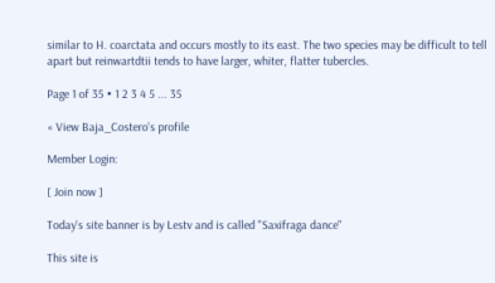similar to H. coarctata and occurs mostly to its east. The two species may be difficult to tell apart but reinwartdtii tends to have larger, whiter, flatter tubercles.

Page 1 of 35 • 1 2 3 4 5 ... 35

« View Baja_Costero's profile

Member Login:

[ Join now ]

Today's site banner is by Lestv and is called "Saxifraga dance"

This site is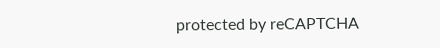protected by reCAPTCHA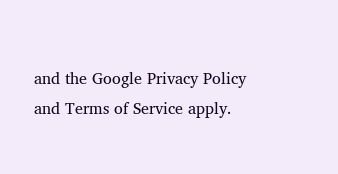and the Google Privacy Policy and Terms of Service apply.